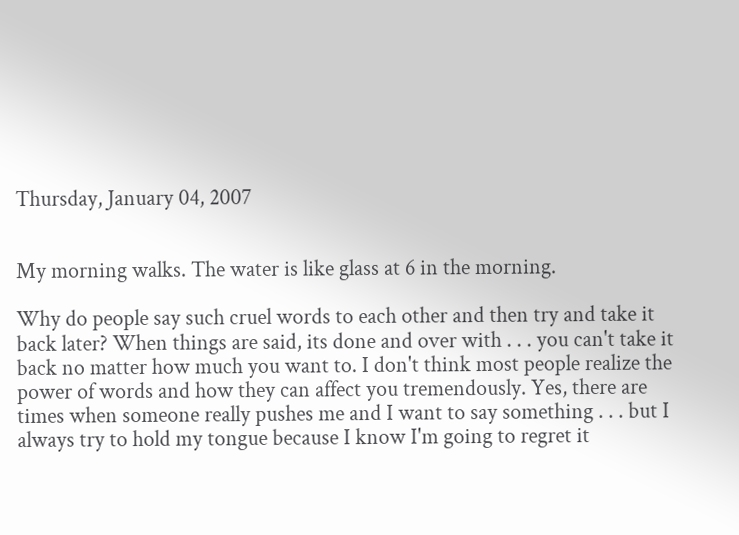Thursday, January 04, 2007


My morning walks. The water is like glass at 6 in the morning.

Why do people say such cruel words to each other and then try and take it back later? When things are said, its done and over with . . . you can't take it back no matter how much you want to. I don't think most people realize the power of words and how they can affect you tremendously. Yes, there are times when someone really pushes me and I want to say something . . . but I always try to hold my tongue because I know I'm going to regret it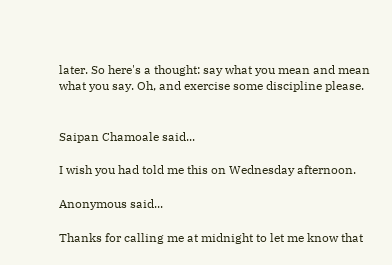later. So here's a thought: say what you mean and mean what you say. Oh, and exercise some discipline please.


Saipan Chamoale said...

I wish you had told me this on Wednesday afternoon.

Anonymous said...

Thanks for calling me at midnight to let me know that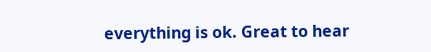everything is ok. Great to hear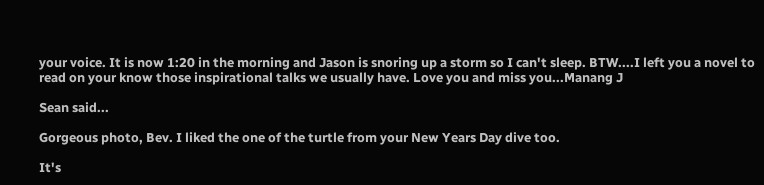your voice. It is now 1:20 in the morning and Jason is snoring up a storm so I can't sleep. BTW....I left you a novel to read on your know those inspirational talks we usually have. Love you and miss you...Manang J

Sean said...

Gorgeous photo, Bev. I liked the one of the turtle from your New Years Day dive too.

It's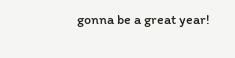gonna be a great year!